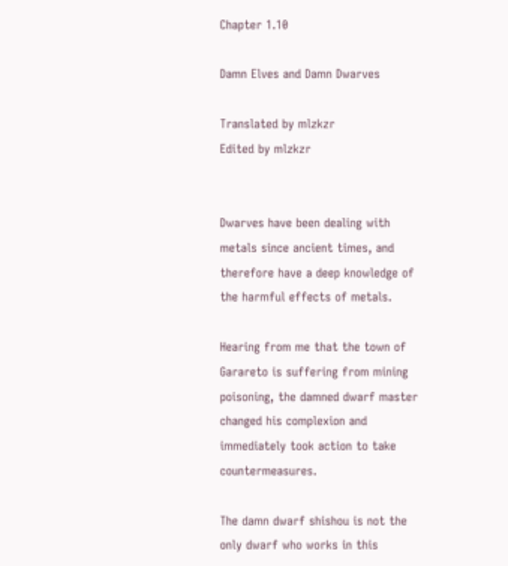Chapter 1.10

Damn Elves and Damn Dwarves

Translated by mlzkzr
Edited by mlzkzr


Dwarves have been dealing with metals since ancient times, and therefore have a deep knowledge of the harmful effects of metals.

Hearing from me that the town of Garareto is suffering from mining poisoning, the damned dwarf master changed his complexion and immediately took action to take countermeasures.

The damn dwarf shishou is not the only dwarf who works in this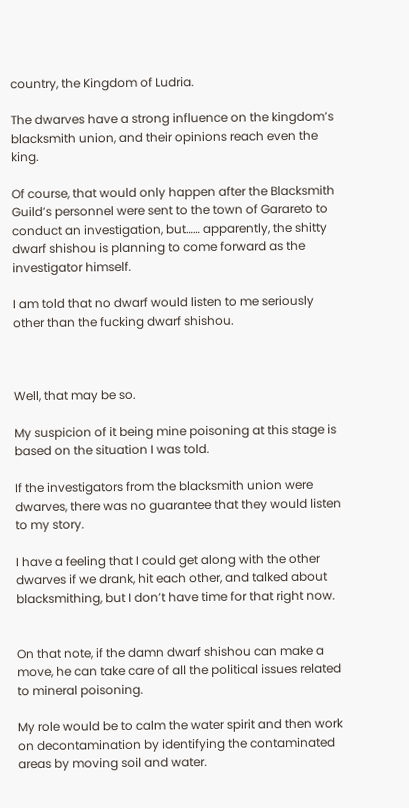country, the Kingdom of Ludria.

The dwarves have a strong influence on the kingdom’s blacksmith union, and their opinions reach even the king.

Of course, that would only happen after the Blacksmith Guild’s personnel were sent to the town of Garareto to conduct an investigation, but…… apparently, the shitty dwarf shishou is planning to come forward as the investigator himself.

I am told that no dwarf would listen to me seriously other than the fucking dwarf shishou.



Well, that may be so.

My suspicion of it being mine poisoning at this stage is based on the situation I was told.

If the investigators from the blacksmith union were dwarves, there was no guarantee that they would listen to my story.

I have a feeling that I could get along with the other dwarves if we drank, hit each other, and talked about blacksmithing, but I don’t have time for that right now.


On that note, if the damn dwarf shishou can make a move, he can take care of all the political issues related to mineral poisoning.

My role would be to calm the water spirit and then work on decontamination by identifying the contaminated areas by moving soil and water.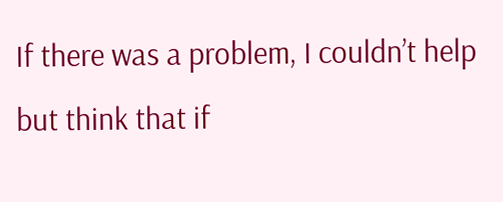If there was a problem, I couldn’t help but think that if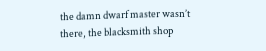the damn dwarf master wasn’t there, the blacksmith shop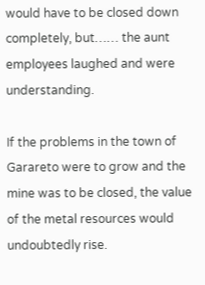would have to be closed down completely, but…… the aunt employees laughed and were understanding.

If the problems in the town of Garareto were to grow and the mine was to be closed, the value of the metal resources would undoubtedly rise.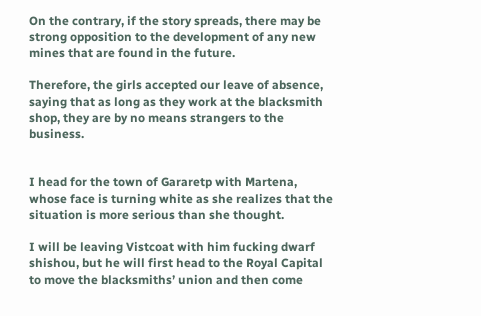On the contrary, if the story spreads, there may be strong opposition to the development of any new mines that are found in the future.

Therefore, the girls accepted our leave of absence, saying that as long as they work at the blacksmith shop, they are by no means strangers to the business.


I head for the town of Gararetp with Martena, whose face is turning white as she realizes that the situation is more serious than she thought.

I will be leaving Vistcoat with him fucking dwarf shishou, but he will first head to the Royal Capital to move the blacksmiths’ union and then come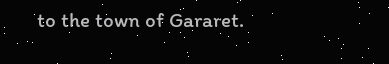to the town of Gararet.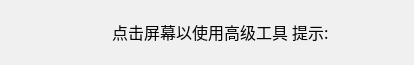点击屏幕以使用高级工具 提示: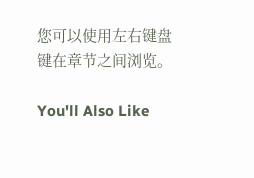您可以使用左右键盘键在章节之间浏览。

You'll Also Like